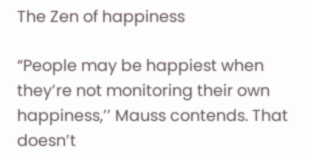The Zen of happiness

“People may be happiest when they’re not monitoring their own happiness,’’ Mauss contends. That doesn’t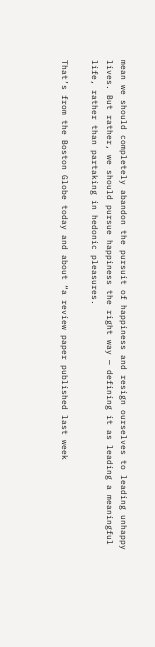mean we should completely abandon the pursuit of happiness and resign ourselves to leading unhappy lives. But rather, we should pursue happiness the right way — defining it as leading a meaningful life, rather than partaking in hedonic pleasures.

That’s from the Boston Globe today and about “a review paper published last week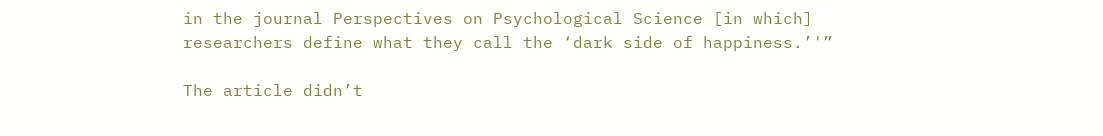in the journal Perspectives on Psychological Science [in which] researchers define what they call the ‘dark side of happiness.’'”

The article didn’t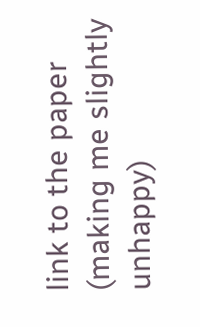link to the paper (making me slightly unhappy)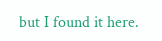but I found it here.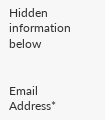Hidden information below


Email Address*